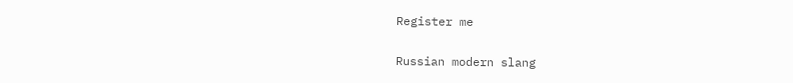Register me

Russian modern slang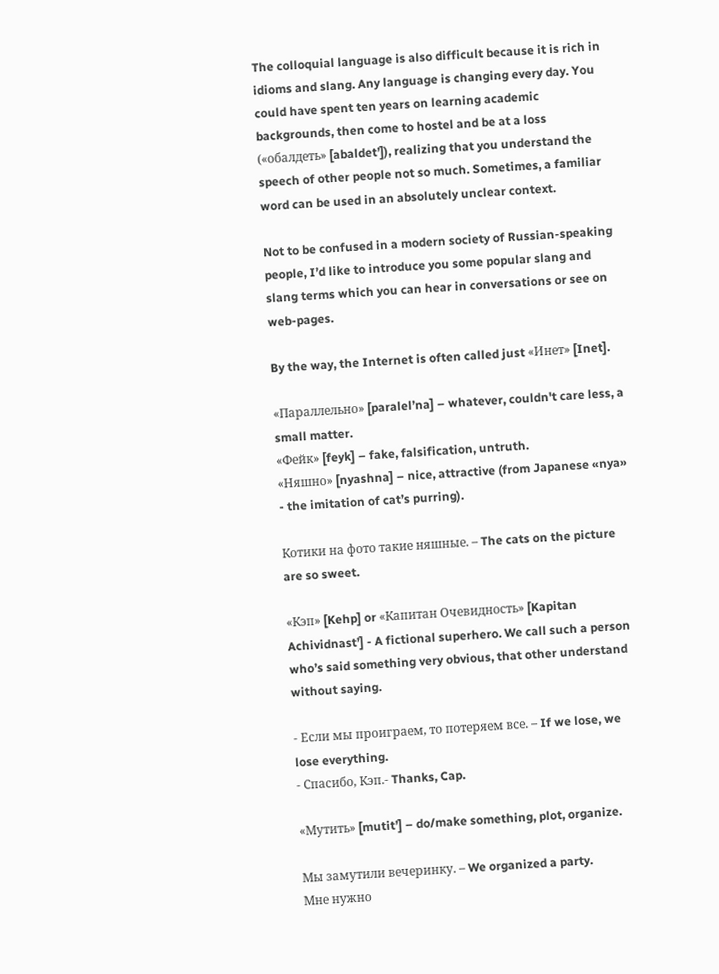The colloquial language is also difficult because it is rich in idioms and slang. Any language is changing every day. You could have spent ten years on learning academic backgrounds, then come to hostel and be at a loss («обалдеть» [abaldet’]), realizing that you understand the speech of other people not so much. Sometimes, a familiar word can be used in an absolutely unclear context.

Not to be confused in a modern society of Russian-speaking people, I’d like to introduce you some popular slang and slang terms which you can hear in conversations or see on web-pages.

By the way, the Internet is often called just «Инет» [Inet].

«Параллельно» [paralel’na] – whatever, couldn't care less, a small matter.
«Фейк» [feyk] – fake, falsification, untruth.
«Няшно» [nyashna] – nice, attractive (from Japanese «nya» - the imitation of cat’s purring).

Котики на фото такие няшные. – The cats on the picture are so sweet.

«Кэп» [Kehp] or «Капитан Очевидность» [Kapitan Achividnast’] - A fictional superhero. We call such a person who’s said something very obvious, that other understand without saying.

- Если мы проиграем, то потеряем все. – If we lose, we lose everything.
- Спасибо, Кэп.- Thanks, Cap.

«Мутить» [mutit’] – do/make something, plot, organize.

Мы замутили вечеринку. – We organized a party.
Мне нужно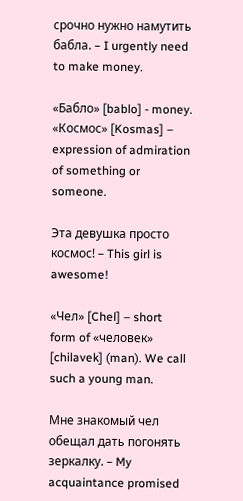срочно нужно намутить бабла. – I urgently need to make money.

«Бабло» [bablo] - money.
«Космос» [Kosmas] – expression of admiration of something or someone.

Эта девушка просто космос! – This girl is awesome!

«Чел» [Chel] – short form of «человек» [chilavek] (man). We call such a young man.

Мне знакомый чел обещал дать погонять зеркалку. – My acquaintance promised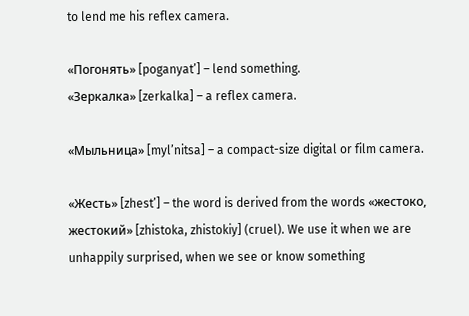to lend me his reflex camera.

«Погонять» [poganyat’] – lend something.
«Зеркалка» [zerkalka] – a reflex camera.

«Мыльница» [myl’nitsa] – a compact-size digital or film camera.

«Жесть» [zhest’] – the word is derived from the words «жестоко, жестокий» [zhistoka, zhistokiy] (cruel). We use it when we are unhappily surprised, when we see or know something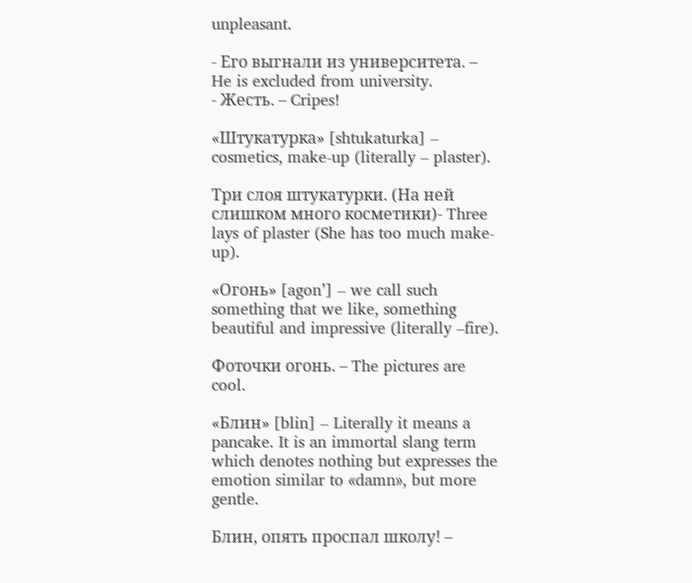unpleasant.

- Его выгнали из университета. – He is excluded from university.
- Жесть. – Cripes!

«Штукатурка» [shtukaturka] – cosmetics, make-up (literally – plaster).

Три слоя штукатурки. (На ней слишком много косметики)- Three lays of plaster (She has too much make-up).

«Огонь» [agon’] – we call such something that we like, something beautiful and impressive (literally –fire).

Фоточки огонь. – The pictures are cool.

«Блин» [blin] – Literally it means a pancake. It is an immortal slang term which denotes nothing but expresses the emotion similar to «damn», but more gentle.

Блин, опять проспал школу! –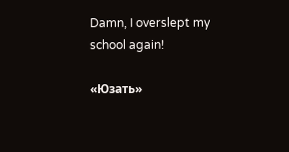Damn, I overslept my school again!

«Юзать»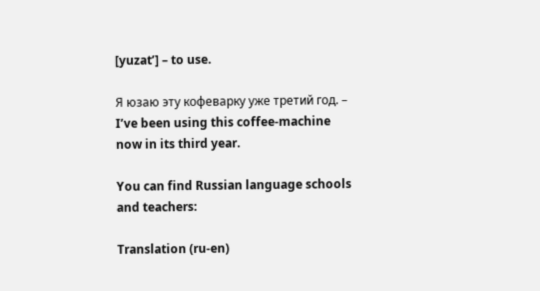[yuzat’] – to use.

Я юзаю эту кофеварку уже третий год. – I’ve been using this coffee-machine now in its third year.

You can find Russian language schools and teachers:

Translation (ru-en)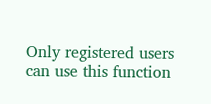Only registered users can use this function